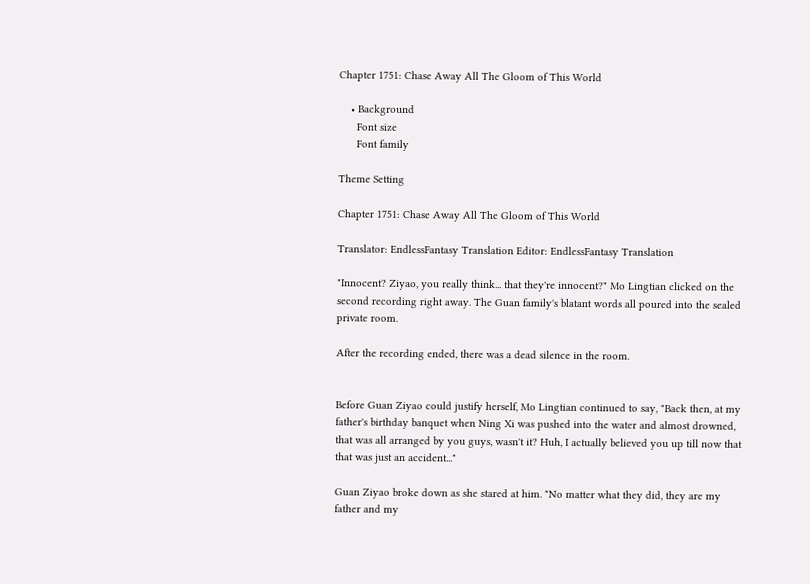Chapter 1751: Chase Away All The Gloom of This World

    • Background
      Font size
      Font family

Theme Setting

Chapter 1751: Chase Away All The Gloom of This World

Translator: EndlessFantasy Translation Editor: EndlessFantasy Translation

"Innocent? Ziyao, you really think... that they're innocent?" Mo Lingtian clicked on the second recording right away. The Guan family's blatant words all poured into the sealed private room.

After the recording ended, there was a dead silence in the room.


Before Guan Ziyao could justify herself, Mo Lingtian continued to say, "Back then, at my father's birthday banquet when Ning Xi was pushed into the water and almost drowned, that was all arranged by you guys, wasn't it? Huh, I actually believed you up till now that that was just an accident..."

Guan Ziyao broke down as she stared at him. "No matter what they did, they are my father and my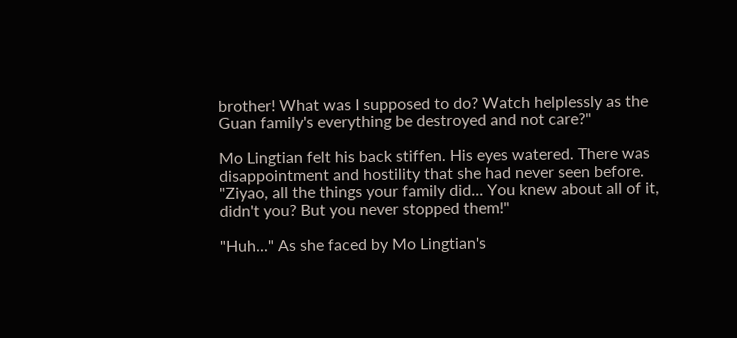brother! What was I supposed to do? Watch helplessly as the Guan family's everything be destroyed and not care?"

Mo Lingtian felt his back stiffen. His eyes watered. There was disappointment and hostility that she had never seen before. "Ziyao, all the things your family did... You knew about all of it, didn't you? But you never stopped them!"

"Huh..." As she faced by Mo Lingtian's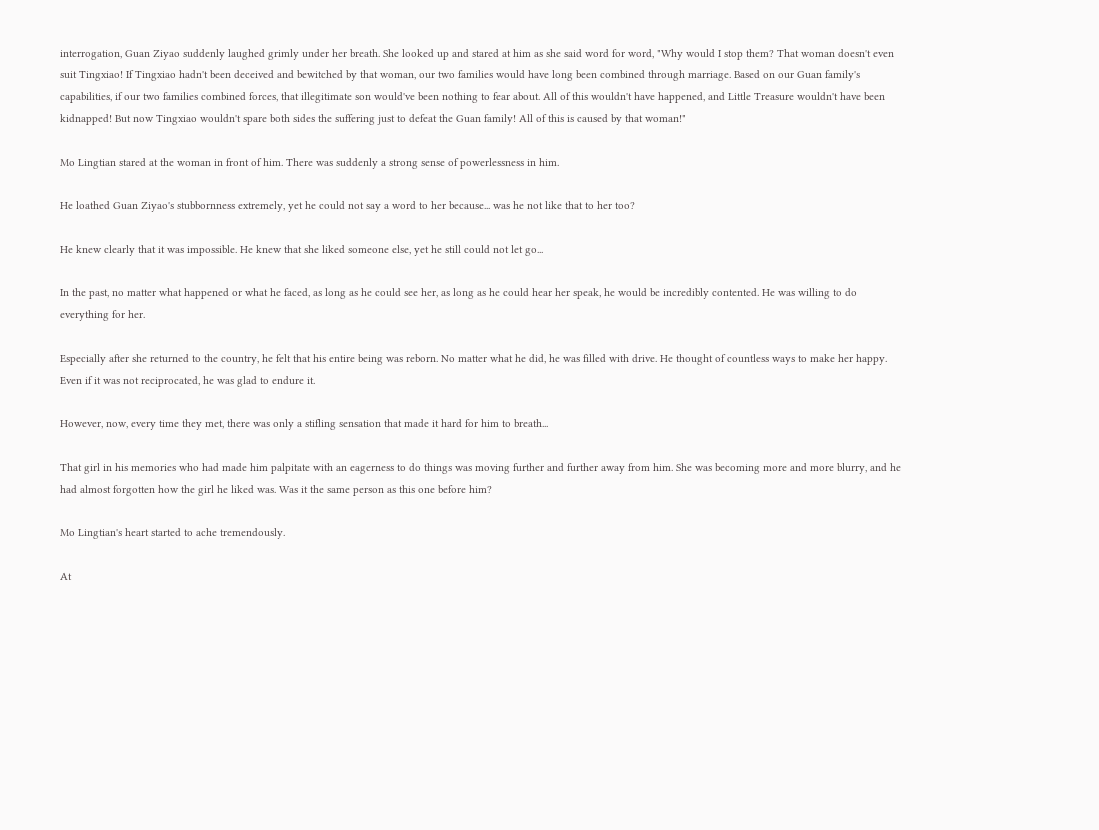interrogation, Guan Ziyao suddenly laughed grimly under her breath. She looked up and stared at him as she said word for word, "Why would I stop them? That woman doesn't even suit Tingxiao! If Tingxiao hadn't been deceived and bewitched by that woman, our two families would have long been combined through marriage. Based on our Guan family's capabilities, if our two families combined forces, that illegitimate son would've been nothing to fear about. All of this wouldn't have happened, and Little Treasure wouldn't have been kidnapped! But now Tingxiao wouldn't spare both sides the suffering just to defeat the Guan family! All of this is caused by that woman!"

Mo Lingtian stared at the woman in front of him. There was suddenly a strong sense of powerlessness in him.

He loathed Guan Ziyao's stubbornness extremely, yet he could not say a word to her because... was he not like that to her too?

He knew clearly that it was impossible. He knew that she liked someone else, yet he still could not let go...

In the past, no matter what happened or what he faced, as long as he could see her, as long as he could hear her speak, he would be incredibly contented. He was willing to do everything for her.

Especially after she returned to the country, he felt that his entire being was reborn. No matter what he did, he was filled with drive. He thought of countless ways to make her happy. Even if it was not reciprocated, he was glad to endure it.

However, now, every time they met, there was only a stifling sensation that made it hard for him to breath...

That girl in his memories who had made him palpitate with an eagerness to do things was moving further and further away from him. She was becoming more and more blurry, and he had almost forgotten how the girl he liked was. Was it the same person as this one before him?

Mo Lingtian's heart started to ache tremendously.

At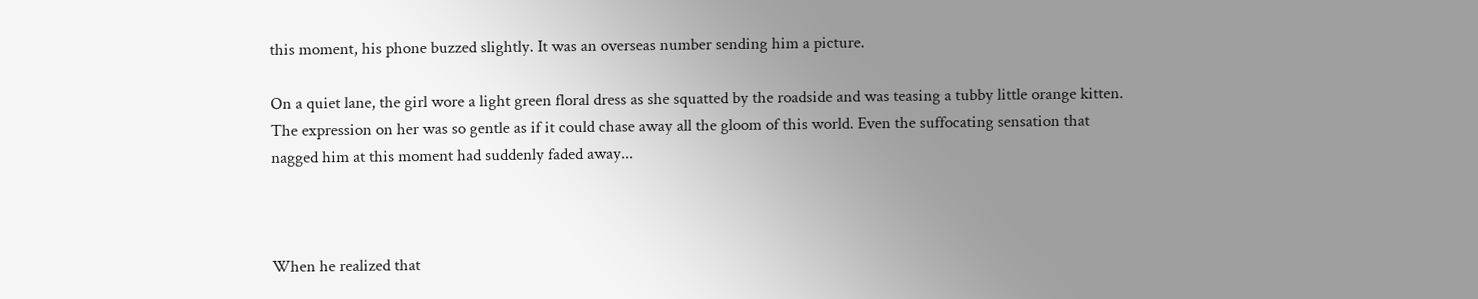this moment, his phone buzzed slightly. It was an overseas number sending him a picture.

On a quiet lane, the girl wore a light green floral dress as she squatted by the roadside and was teasing a tubby little orange kitten. The expression on her was so gentle as if it could chase away all the gloom of this world. Even the suffocating sensation that nagged him at this moment had suddenly faded away...



When he realized that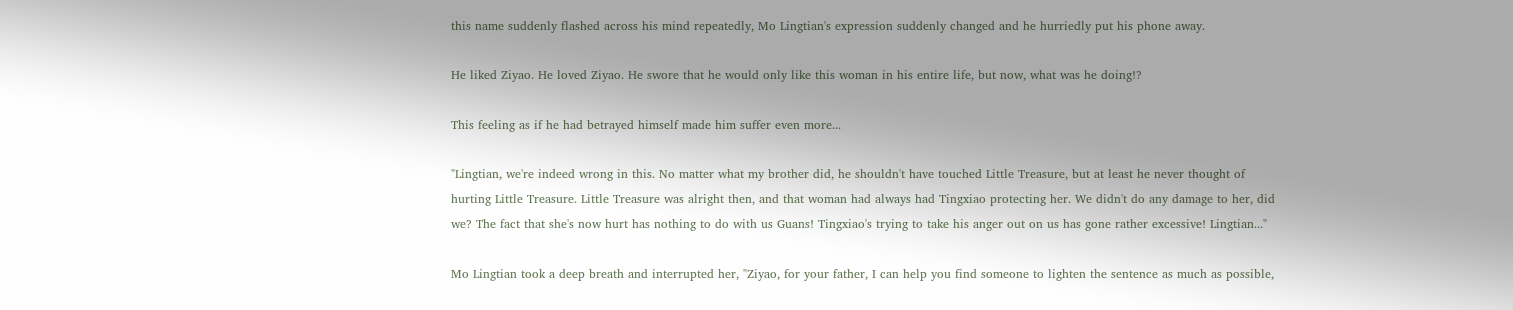this name suddenly flashed across his mind repeatedly, Mo Lingtian's expression suddenly changed and he hurriedly put his phone away.

He liked Ziyao. He loved Ziyao. He swore that he would only like this woman in his entire life, but now, what was he doing!?

This feeling as if he had betrayed himself made him suffer even more...

"Lingtian, we're indeed wrong in this. No matter what my brother did, he shouldn't have touched Little Treasure, but at least he never thought of hurting Little Treasure. Little Treasure was alright then, and that woman had always had Tingxiao protecting her. We didn't do any damage to her, did we? The fact that she's now hurt has nothing to do with us Guans! Tingxiao's trying to take his anger out on us has gone rather excessive! Lingtian..."

Mo Lingtian took a deep breath and interrupted her, "Ziyao, for your father, I can help you find someone to lighten the sentence as much as possible,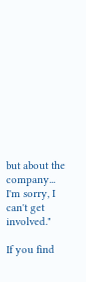but about the company... I'm sorry, I can't get involved."

If you find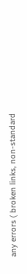any errors ( broken links, non-standard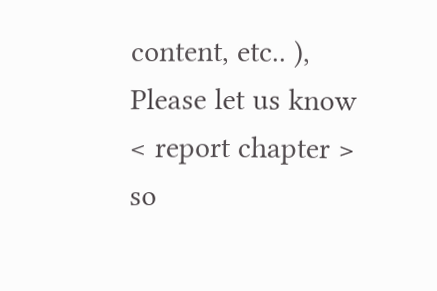content, etc.. ), Please let us know < report chapter > so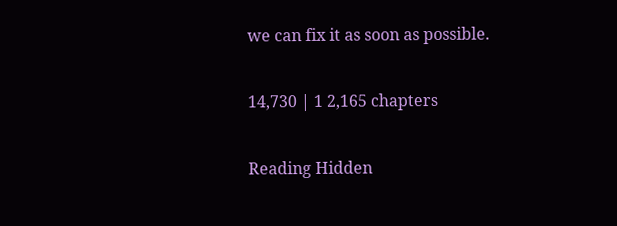we can fix it as soon as possible.

14,730 | 1 2,165 chapters

Reading Hidden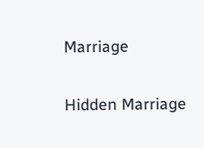Marriage

Hidden Marriage